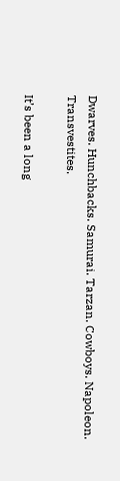Dwarves. Hunchbacks. Samurai. Tarzan. Cowboys. Napoleon. Transvestites.

It’s been a long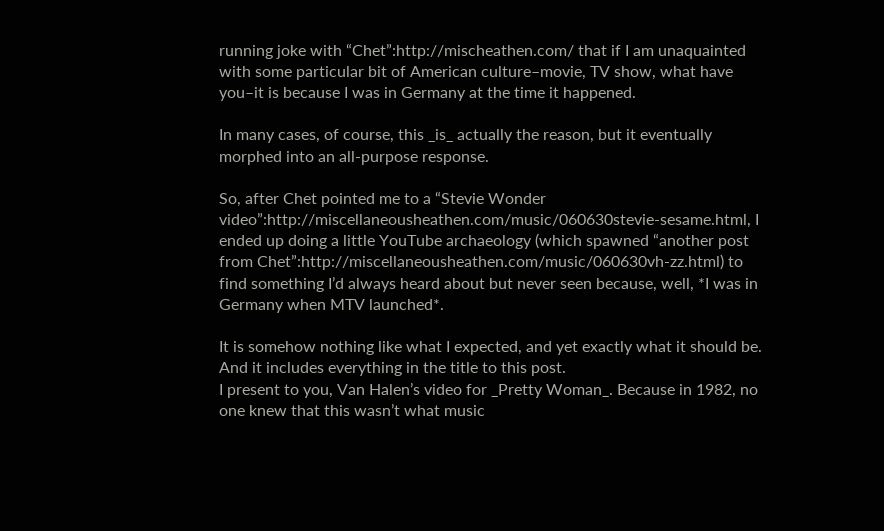running joke with “Chet”:http://mischeathen.com/ that if I am unaquainted with some particular bit of American culture–movie, TV show, what have you–it is because I was in Germany at the time it happened.

In many cases, of course, this _is_ actually the reason, but it eventually morphed into an all-purpose response.

So, after Chet pointed me to a “Stevie Wonder video”:http://miscellaneousheathen.com/music/060630stevie-sesame.html, I ended up doing a little YouTube archaeology (which spawned “another post from Chet”:http://miscellaneousheathen.com/music/060630vh-zz.html) to find something I’d always heard about but never seen because, well, *I was in Germany when MTV launched*.

It is somehow nothing like what I expected, and yet exactly what it should be. And it includes everything in the title to this post.
I present to you, Van Halen’s video for _Pretty Woman_. Because in 1982, no one knew that this wasn’t what music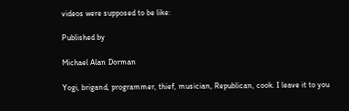videos were supposed to be like:

Published by

Michael Alan Dorman

Yogi, brigand, programmer, thief, musician, Republican, cook. I leave it to you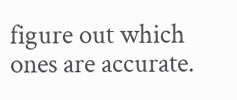figure out which ones are accurate.